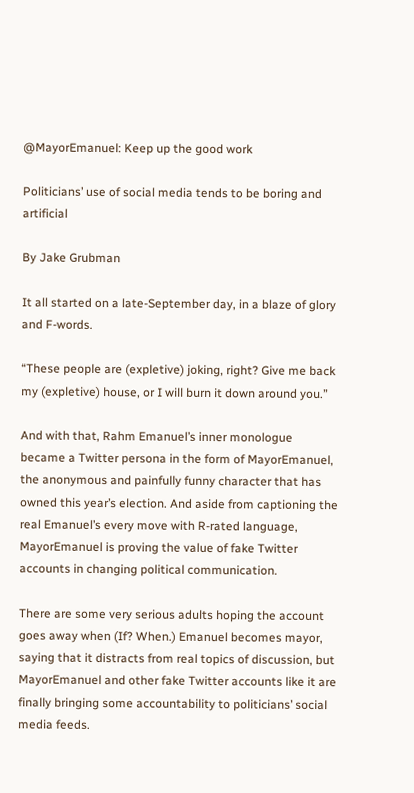@MayorEmanuel: Keep up the good work

Politicians’ use of social media tends to be boring and artificial

By Jake Grubman

It all started on a late-September day, in a blaze of glory and F-words.

“These people are (expletive) joking, right? Give me back my (expletive) house, or I will burn it down around you.”

And with that, Rahm Emanuel’s inner monologue became a Twitter persona in the form of MayorEmanuel, the anonymous and painfully funny character that has owned this year’s election. And aside from captioning the real Emanuel’s every move with R-rated language, MayorEmanuel is proving the value of fake Twitter accounts in changing political communication.

There are some very serious adults hoping the account goes away when (If? When.) Emanuel becomes mayor, saying that it distracts from real topics of discussion, but MayorEmanuel and other fake Twitter accounts like it are finally bringing some accountability to politicians’ social media feeds.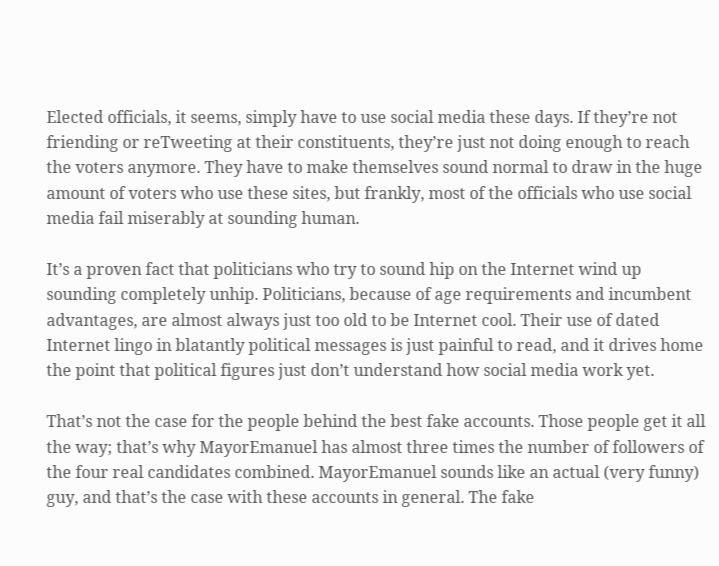Elected officials, it seems, simply have to use social media these days. If they’re not friending or reTweeting at their constituents, they’re just not doing enough to reach the voters anymore. They have to make themselves sound normal to draw in the huge amount of voters who use these sites, but frankly, most of the officials who use social media fail miserably at sounding human.

It’s a proven fact that politicians who try to sound hip on the Internet wind up sounding completely unhip. Politicians, because of age requirements and incumbent advantages, are almost always just too old to be Internet cool. Their use of dated Internet lingo in blatantly political messages is just painful to read, and it drives home the point that political figures just don’t understand how social media work yet.

That’s not the case for the people behind the best fake accounts. Those people get it all the way; that’s why MayorEmanuel has almost three times the number of followers of the four real candidates combined. MayorEmanuel sounds like an actual (very funny) guy, and that’s the case with these accounts in general. The fake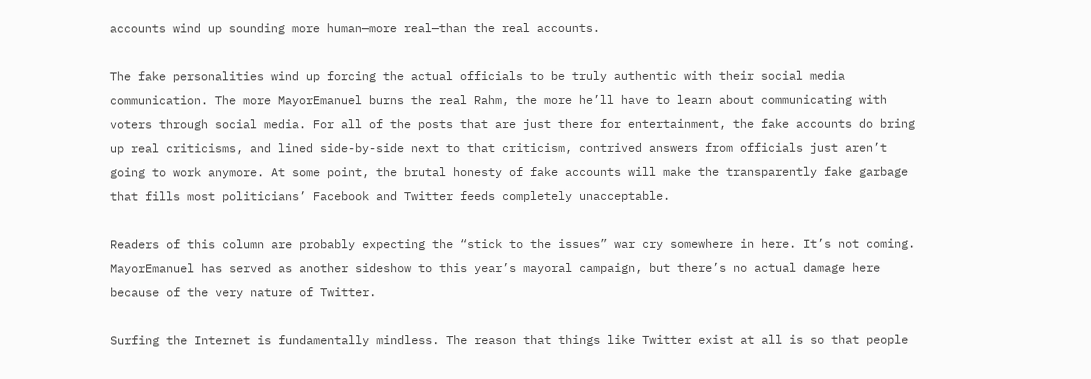accounts wind up sounding more human—more real—than the real accounts.

The fake personalities wind up forcing the actual officials to be truly authentic with their social media communication. The more MayorEmanuel burns the real Rahm, the more he’ll have to learn about communicating with voters through social media. For all of the posts that are just there for entertainment, the fake accounts do bring up real criticisms, and lined side-by-side next to that criticism, contrived answers from officials just aren’t going to work anymore. At some point, the brutal honesty of fake accounts will make the transparently fake garbage that fills most politicians’ Facebook and Twitter feeds completely unacceptable.

Readers of this column are probably expecting the “stick to the issues” war cry somewhere in here. It’s not coming. MayorEmanuel has served as another sideshow to this year’s mayoral campaign, but there’s no actual damage here because of the very nature of Twitter.

Surfing the Internet is fundamentally mindless. The reason that things like Twitter exist at all is so that people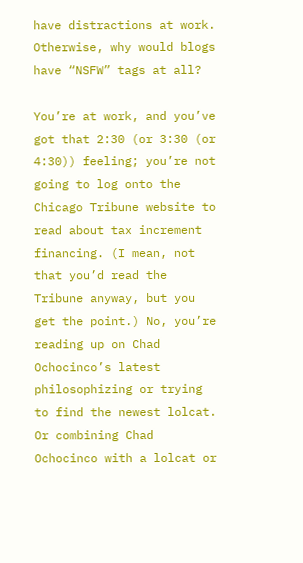have distractions at work. Otherwise, why would blogs have “NSFW” tags at all?

You’re at work, and you’ve got that 2:30 (or 3:30 (or 4:30)) feeling; you’re not going to log onto the Chicago Tribune website to read about tax increment financing. (I mean, not that you’d read the Tribune anyway, but you get the point.) No, you’re reading up on Chad Ochocinco’s latest philosophizing or trying to find the newest lolcat. Or combining Chad Ochocinco with a lolcat or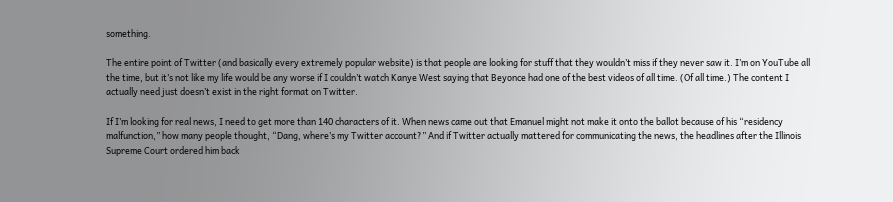something.

The entire point of Twitter (and basically every extremely popular website) is that people are looking for stuff that they wouldn’t miss if they never saw it. I’m on YouTube all the time, but it’s not like my life would be any worse if I couldn’t watch Kanye West saying that Beyonce had one of the best videos of all time. (Of all time.) The content I actually need just doesn’t exist in the right format on Twitter.

If I’m looking for real news, I need to get more than 140 characters of it. When news came out that Emanuel might not make it onto the ballot because of his “residency malfunction,” how many people thought, “Dang, where’s my Twitter account?” And if Twitter actually mattered for communicating the news, the headlines after the Illinois Supreme Court ordered him back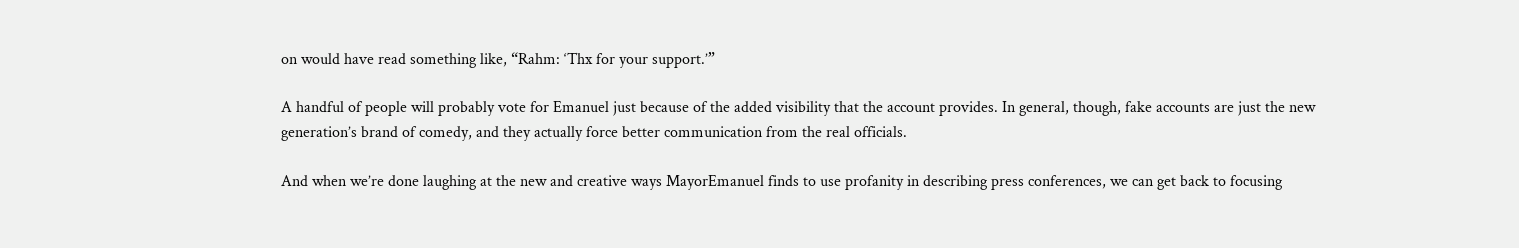on would have read something like, “Rahm: ‘Thx for your support.’”

A handful of people will probably vote for Emanuel just because of the added visibility that the account provides. In general, though, fake accounts are just the new generation’s brand of comedy, and they actually force better communication from the real officials.

And when we’re done laughing at the new and creative ways MayorEmanuel finds to use profanity in describing press conferences, we can get back to focusing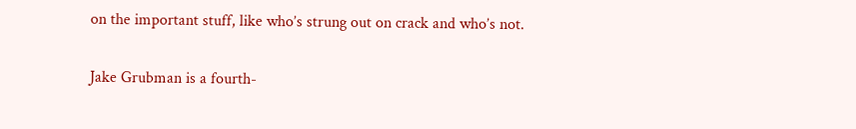on the important stuff, like who’s strung out on crack and who’s not.

Jake Grubman is a fourth-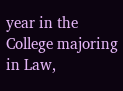year in the College majoring in Law,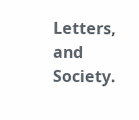Letters, and Society.